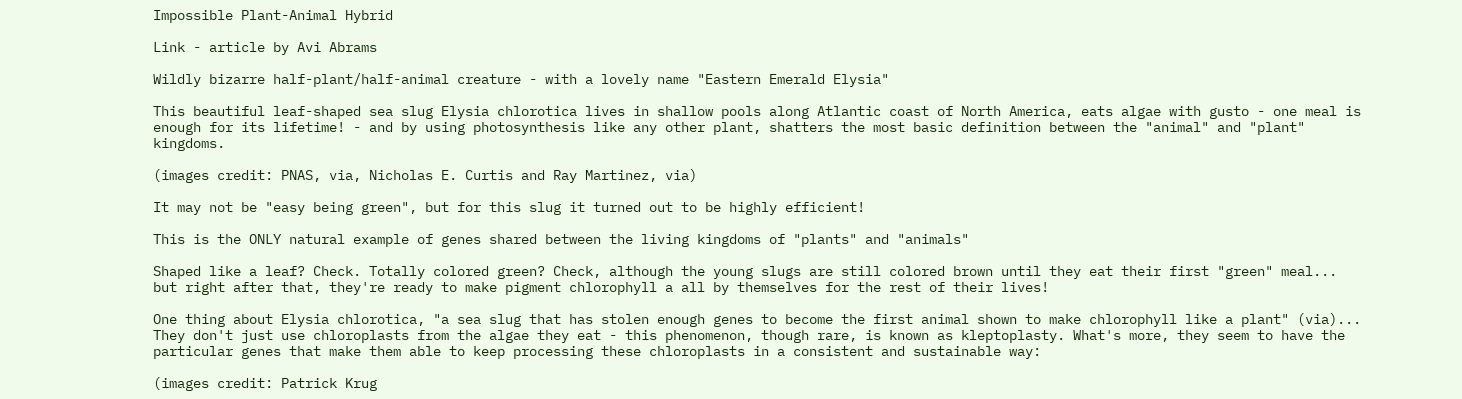Impossible Plant-Animal Hybrid

Link - article by Avi Abrams

Wildly bizarre half-plant/half-animal creature - with a lovely name "Eastern Emerald Elysia"

This beautiful leaf-shaped sea slug Elysia chlorotica lives in shallow pools along Atlantic coast of North America, eats algae with gusto - one meal is enough for its lifetime! - and by using photosynthesis like any other plant, shatters the most basic definition between the "animal" and "plant" kingdoms.

(images credit: PNAS, via, Nicholas E. Curtis and Ray Martinez, via)

It may not be "easy being green", but for this slug it turned out to be highly efficient!

This is the ONLY natural example of genes shared between the living kingdoms of "plants" and "animals"

Shaped like a leaf? Check. Totally colored green? Check, although the young slugs are still colored brown until they eat their first "green" meal... but right after that, they're ready to make pigment chlorophyll a all by themselves for the rest of their lives!

One thing about Elysia chlorotica, "a sea slug that has stolen enough genes to become the first animal shown to make chlorophyll like a plant" (via)... They don't just use chloroplasts from the algae they eat - this phenomenon, though rare, is known as kleptoplasty. What's more, they seem to have the particular genes that make them able to keep processing these chloroplasts in a consistent and sustainable way:

(images credit: Patrick Krug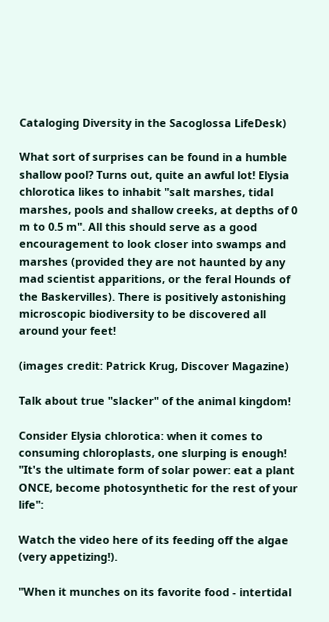Cataloging Diversity in the Sacoglossa LifeDesk)

What sort of surprises can be found in a humble shallow pool? Turns out, quite an awful lot! Elysia chlorotica likes to inhabit "salt marshes, tidal marshes, pools and shallow creeks, at depths of 0 m to 0.5 m". All this should serve as a good encouragement to look closer into swamps and marshes (provided they are not haunted by any mad scientist apparitions, or the feral Hounds of the Baskervilles). There is positively astonishing microscopic biodiversity to be discovered all around your feet!

(images credit: Patrick Krug, Discover Magazine)

Talk about true "slacker" of the animal kingdom!

Consider Elysia chlorotica: when it comes to consuming chloroplasts, one slurping is enough! "It's the ultimate form of solar power: eat a plant ONCE, become photosynthetic for the rest of your life":

Watch the video here of its feeding off the algae (very appetizing!).

"When it munches on its favorite food - intertidal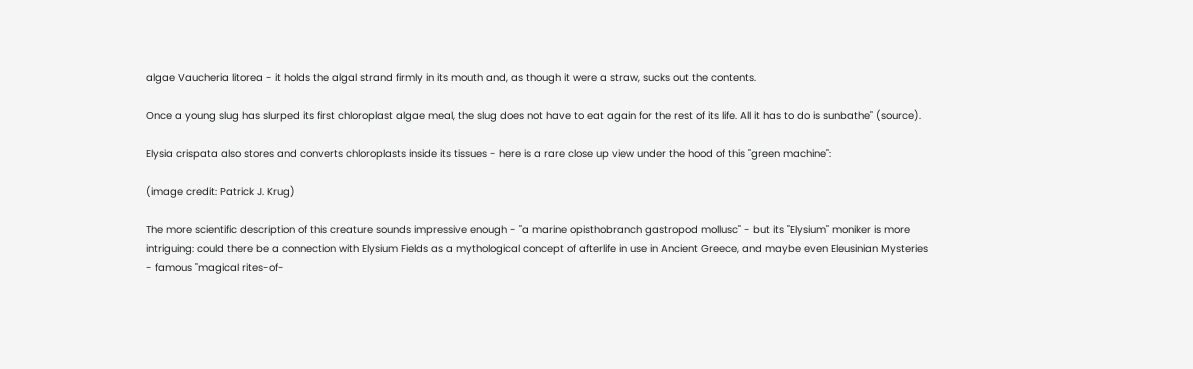algae Vaucheria litorea - it holds the algal strand firmly in its mouth and, as though it were a straw, sucks out the contents.

Once a young slug has slurped its first chloroplast algae meal, the slug does not have to eat again for the rest of its life. All it has to do is sunbathe" (source).

Elysia crispata also stores and converts chloroplasts inside its tissues - here is a rare close up view under the hood of this "green machine":

(image credit: Patrick J. Krug)

The more scientific description of this creature sounds impressive enough - "a marine opisthobranch gastropod mollusc" - but its "Elysium" moniker is more intriguing: could there be a connection with Elysium Fields as a mythological concept of afterlife in use in Ancient Greece, and maybe even Eleusinian Mysteries - famous "magical rites-of-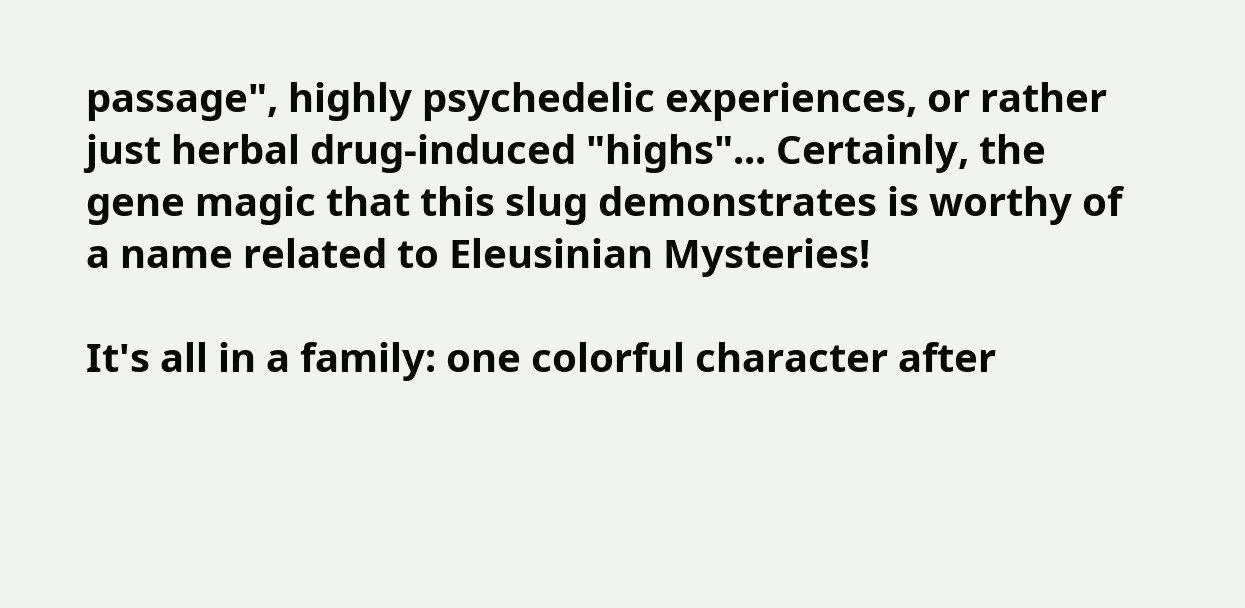passage", highly psychedelic experiences, or rather just herbal drug-induced "highs"... Certainly, the gene magic that this slug demonstrates is worthy of a name related to Eleusinian Mysteries!

It's all in a family: one colorful character after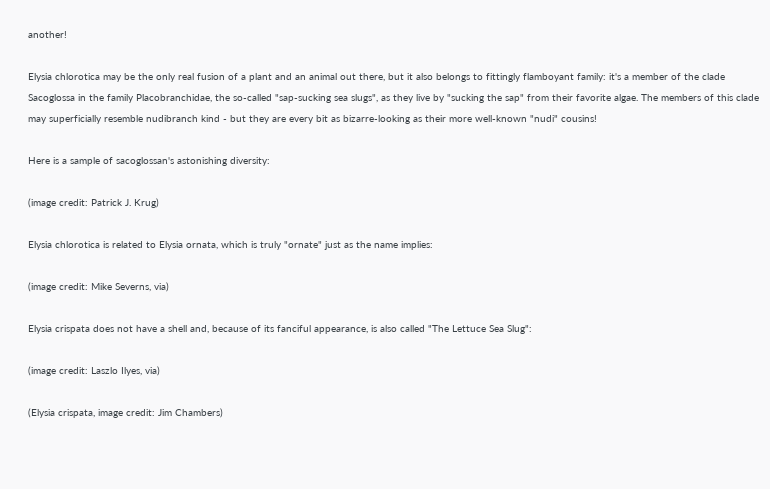another!

Elysia chlorotica may be the only real fusion of a plant and an animal out there, but it also belongs to fittingly flamboyant family: it's a member of the clade Sacoglossa in the family Placobranchidae, the so-called "sap-sucking sea slugs", as they live by "sucking the sap" from their favorite algae. The members of this clade may superficially resemble nudibranch kind - but they are every bit as bizarre-looking as their more well-known "nudi" cousins!

Here is a sample of sacoglossan's astonishing diversity:

(image credit: Patrick J. Krug)

Elysia chlorotica is related to Elysia ornata, which is truly "ornate" just as the name implies:

(image credit: Mike Severns, via)

Elysia crispata does not have a shell and, because of its fanciful appearance, is also called "The Lettuce Sea Slug":

(image credit: Laszlo Ilyes, via)

(Elysia crispata, image credit: Jim Chambers)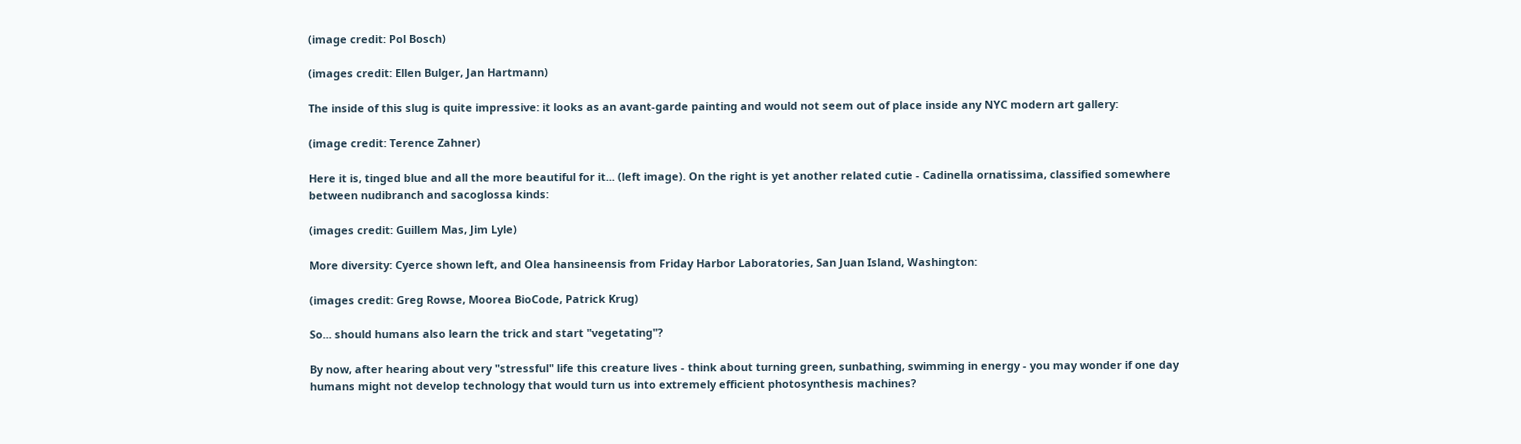(image credit: Pol Bosch)

(images credit: Ellen Bulger, Jan Hartmann)

The inside of this slug is quite impressive: it looks as an avant-garde painting and would not seem out of place inside any NYC modern art gallery:

(image credit: Terence Zahner)

Here it is, tinged blue and all the more beautiful for it... (left image). On the right is yet another related cutie - Cadinella ornatissima, classified somewhere between nudibranch and sacoglossa kinds:

(images credit: Guillem Mas, Jim Lyle)

More diversity: Cyerce shown left, and Olea hansineensis from Friday Harbor Laboratories, San Juan Island, Washington:

(images credit: Greg Rowse, Moorea BioCode, Patrick Krug)

So... should humans also learn the trick and start "vegetating"?

By now, after hearing about very "stressful" life this creature lives - think about turning green, sunbathing, swimming in energy - you may wonder if one day humans might not develop technology that would turn us into extremely efficient photosynthesis machines?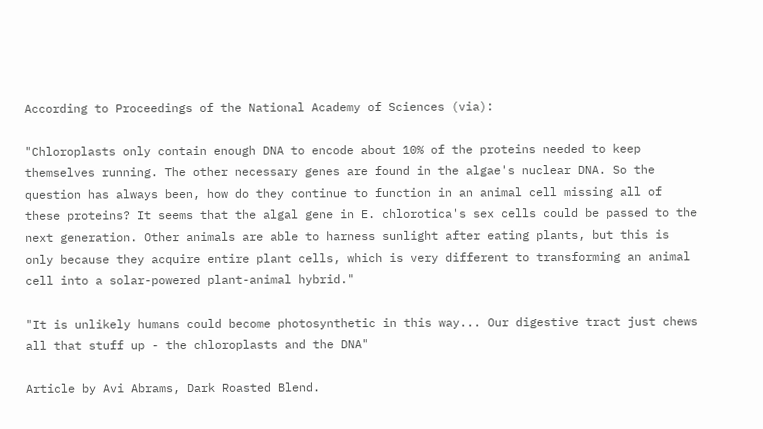According to Proceedings of the National Academy of Sciences (via):

"Chloroplasts only contain enough DNA to encode about 10% of the proteins needed to keep themselves running. The other necessary genes are found in the algae's nuclear DNA. So the question has always been, how do they continue to function in an animal cell missing all of these proteins? It seems that the algal gene in E. chlorotica's sex cells could be passed to the next generation. Other animals are able to harness sunlight after eating plants, but this is only because they acquire entire plant cells, which is very different to transforming an animal cell into a solar-powered plant-animal hybrid."

"It is unlikely humans could become photosynthetic in this way... Our digestive tract just chews all that stuff up - the chloroplasts and the DNA"

Article by Avi Abrams, Dark Roasted Blend.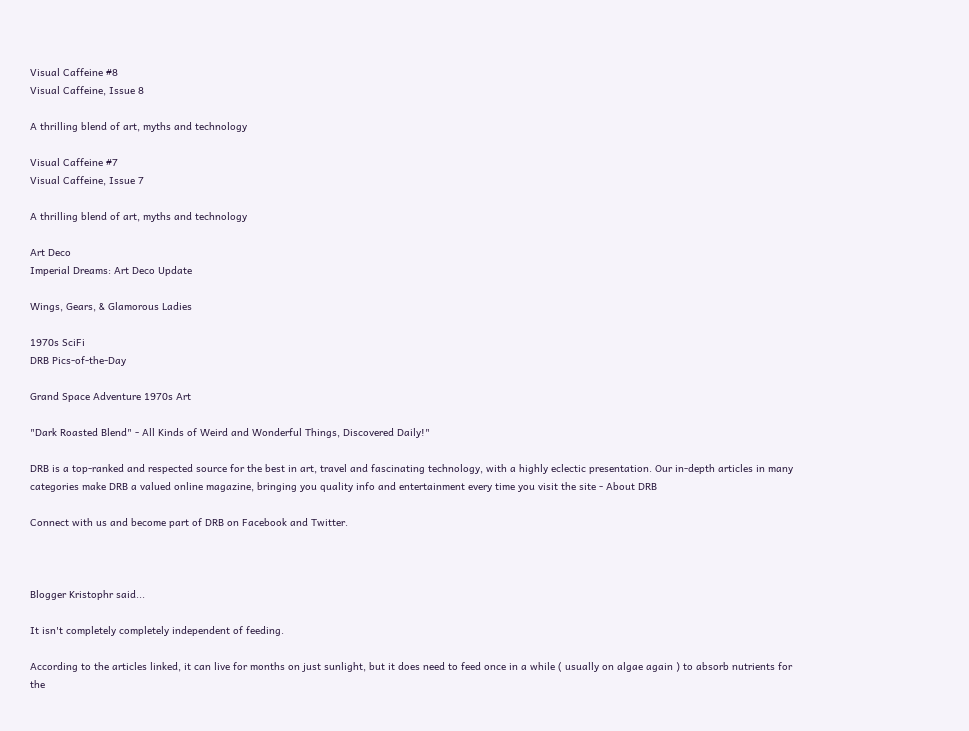Visual Caffeine #8
Visual Caffeine, Issue 8

A thrilling blend of art, myths and technology

Visual Caffeine #7
Visual Caffeine, Issue 7

A thrilling blend of art, myths and technology

Art Deco
Imperial Dreams: Art Deco Update

Wings, Gears, & Glamorous Ladies

1970s SciFi
DRB Pics-of-the-Day

Grand Space Adventure 1970s Art

"Dark Roasted Blend" - All Kinds of Weird and Wonderful Things, Discovered Daily!"

DRB is a top-ranked and respected source for the best in art, travel and fascinating technology, with a highly eclectic presentation. Our in-depth articles in many categories make DRB a valued online magazine, bringing you quality info and entertainment every time you visit the site - About DRB

Connect with us and become part of DRB on Facebook and Twitter.



Blogger Kristophr said...

It isn't completely completely independent of feeding.

According to the articles linked, it can live for months on just sunlight, but it does need to feed once in a while ( usually on algae again ) to absorb nutrients for the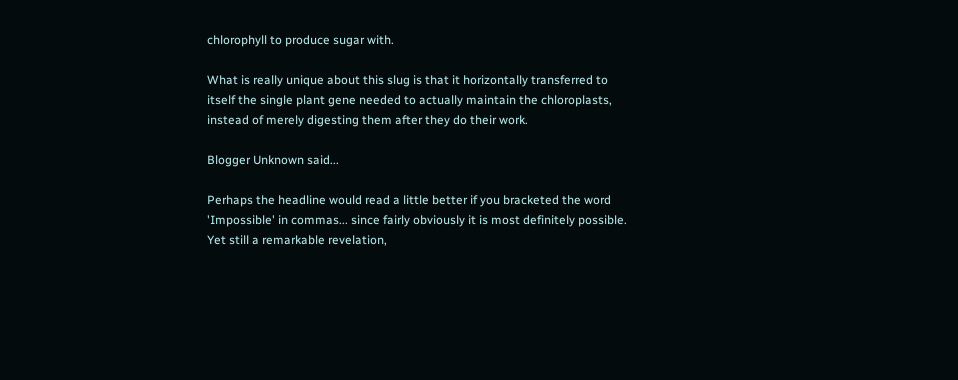chlorophyll to produce sugar with.

What is really unique about this slug is that it horizontally transferred to itself the single plant gene needed to actually maintain the chloroplasts, instead of merely digesting them after they do their work.

Blogger Unknown said...

Perhaps the headline would read a little better if you bracketed the word 'Impossible' in commas... since fairly obviously it is most definitely possible.
Yet still a remarkable revelation,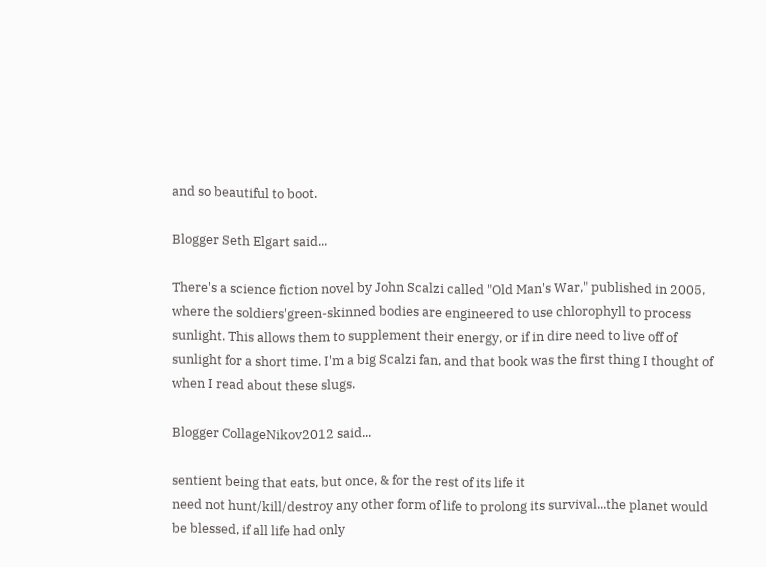and so beautiful to boot.

Blogger Seth Elgart said...

There's a science fiction novel by John Scalzi called "Old Man's War," published in 2005, where the soldiers'green-skinned bodies are engineered to use chlorophyll to process sunlight. This allows them to supplement their energy, or if in dire need to live off of sunlight for a short time. I'm a big Scalzi fan, and that book was the first thing I thought of when I read about these slugs.

Blogger CollageNikov2012 said...

sentient being that eats, but once, & for the rest of its life it
need not hunt/kill/destroy any other form of life to prolong its survival...the planet would be blessed, if all life had only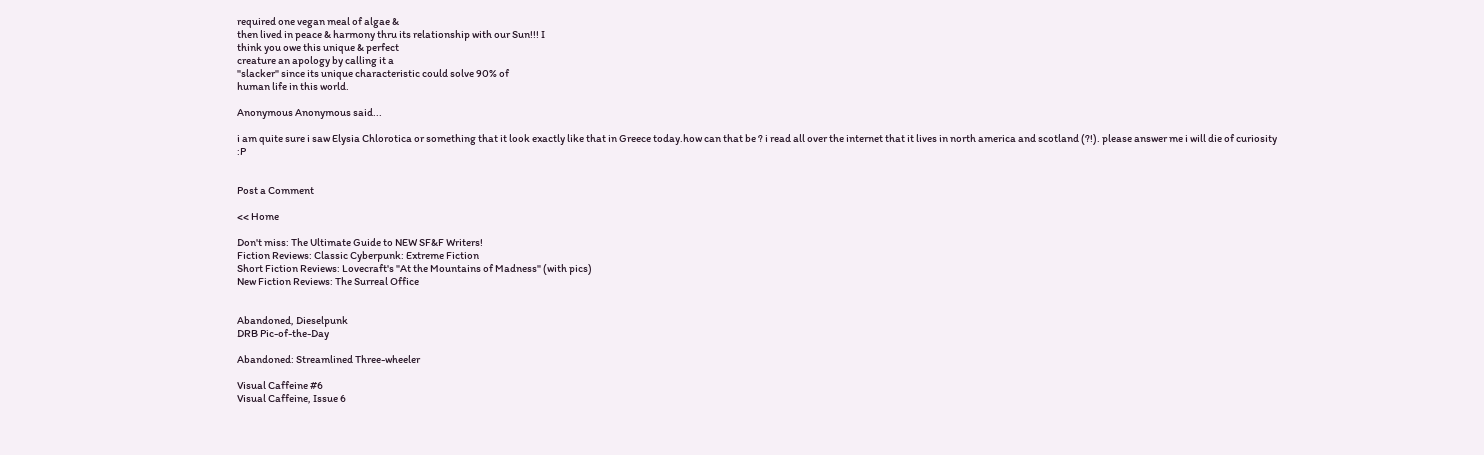required one vegan meal of algae &
then lived in peace & harmony thru its relationship with our Sun!!! I
think you owe this unique & perfect
creature an apology by calling it a
"slacker" since its unique characteristic could solve 90% of
human life in this world.

Anonymous Anonymous said...

i am quite sure i saw Elysia Chlorotica or something that it look exactly like that in Greece today.how can that be ? i read all over the internet that it lives in north america and scotland (?!). please answer me i will die of curiosity :P


Post a Comment

<< Home

Don't miss: The Ultimate Guide to NEW SF&F Writers!
Fiction Reviews: Classic Cyberpunk: Extreme Fiction
Short Fiction Reviews: Lovecraft's "At the Mountains of Madness" (with pics)
New Fiction Reviews: The Surreal Office


Abandoned, Dieselpunk
DRB Pic-of-the-Day

Abandoned: Streamlined Three-wheeler

Visual Caffeine #6
Visual Caffeine, Issue 6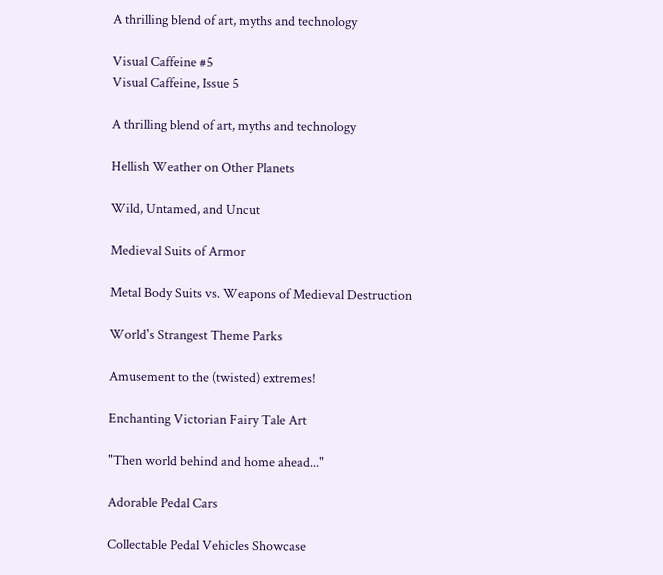A thrilling blend of art, myths and technology

Visual Caffeine #5
Visual Caffeine, Issue 5

A thrilling blend of art, myths and technology

Hellish Weather on Other Planets

Wild, Untamed, and Uncut

Medieval Suits of Armor

Metal Body Suits vs. Weapons of Medieval Destruction

World's Strangest Theme Parks

Amusement to the (twisted) extremes!

Enchanting Victorian Fairy Tale Art

"Then world behind and home ahead..."

Adorable Pedal Cars

Collectable Pedal Vehicles Showcase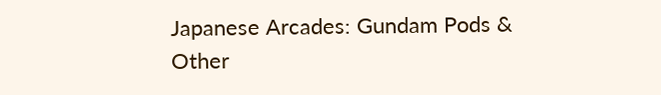Japanese Arcades: Gundam Pods & Other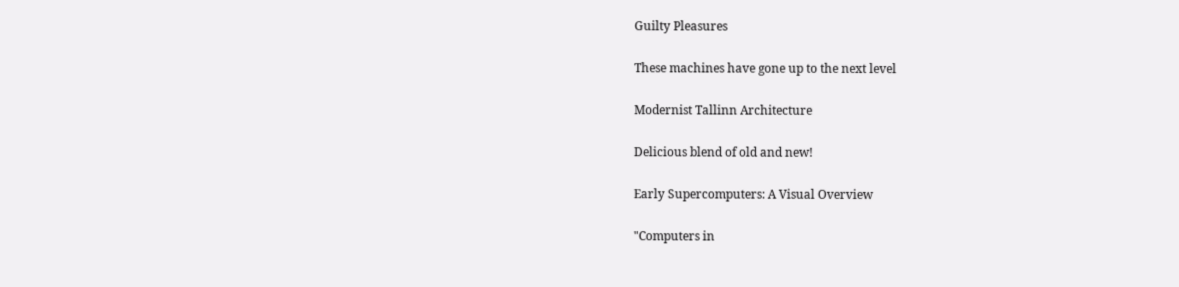Guilty Pleasures

These machines have gone up to the next level

Modernist Tallinn Architecture

Delicious blend of old and new!

Early Supercomputers: A Visual Overview

"Computers in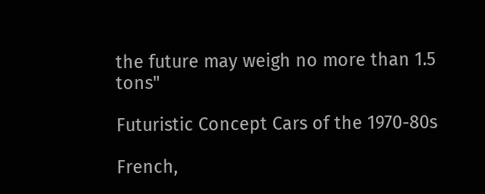the future may weigh no more than 1.5 tons"

Futuristic Concept Cars of the 1970-80s

French,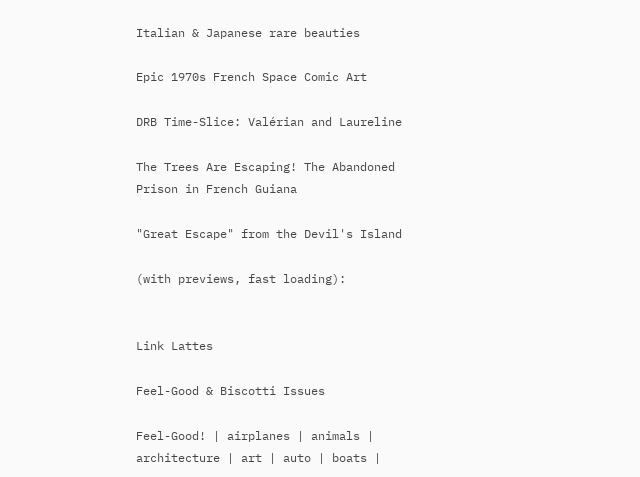Italian & Japanese rare beauties

Epic 1970s French Space Comic Art

DRB Time-Slice: Valérian and Laureline

The Trees Are Escaping! The Abandoned Prison in French Guiana

"Great Escape" from the Devil's Island

(with previews, fast loading):


Link Lattes

Feel-Good & Biscotti Issues

Feel-Good! | airplanes | animals | architecture | art | auto | boats |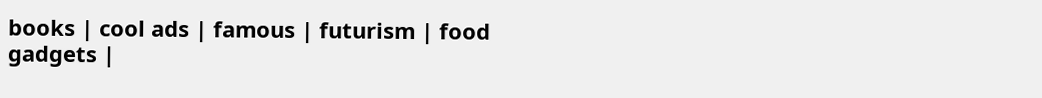books | cool ads | famous | futurism | food
gadgets |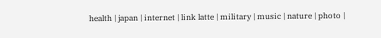health | japan | internet | link latte | military | music | nature | photo |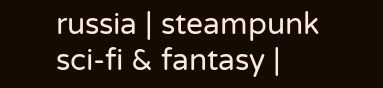russia | steampunk
sci-fi & fantasy |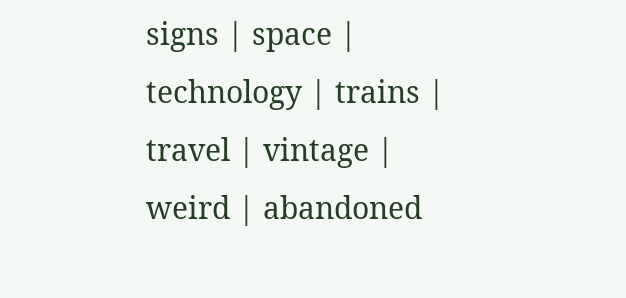signs | space | technology | trains | travel | vintage | weird | abandoned